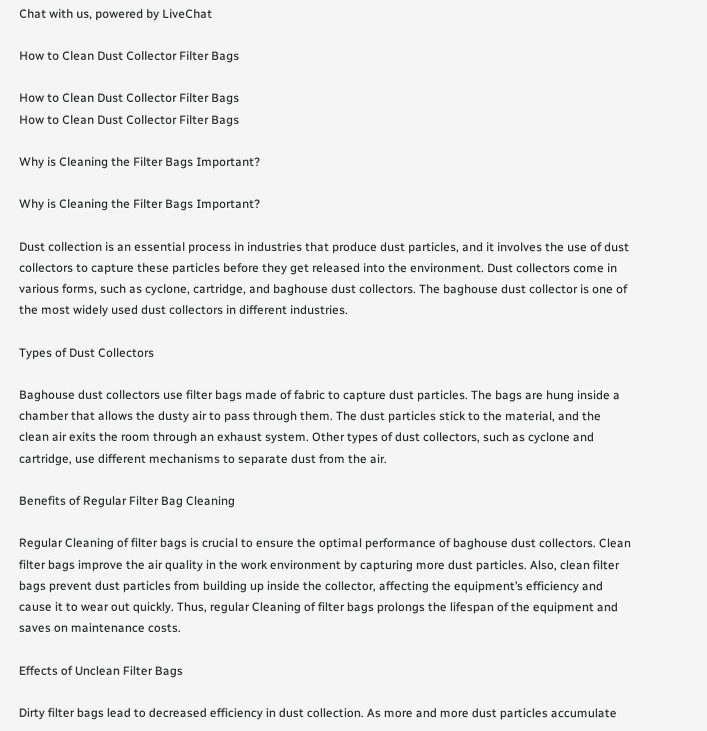Chat with us, powered by LiveChat

How to Clean Dust Collector Filter Bags

How to Clean Dust Collector Filter Bags
How to Clean Dust Collector Filter Bags

Why is Cleaning the Filter Bags Important?

Why is Cleaning the Filter Bags Important?

Dust collection is an essential process in industries that produce dust particles, and it involves the use of dust collectors to capture these particles before they get released into the environment. Dust collectors come in various forms, such as cyclone, cartridge, and baghouse dust collectors. The baghouse dust collector is one of the most widely used dust collectors in different industries.

Types of Dust Collectors

Baghouse dust collectors use filter bags made of fabric to capture dust particles. The bags are hung inside a chamber that allows the dusty air to pass through them. The dust particles stick to the material, and the clean air exits the room through an exhaust system. Other types of dust collectors, such as cyclone and cartridge, use different mechanisms to separate dust from the air.

Benefits of Regular Filter Bag Cleaning

Regular Cleaning of filter bags is crucial to ensure the optimal performance of baghouse dust collectors. Clean filter bags improve the air quality in the work environment by capturing more dust particles. Also, clean filter bags prevent dust particles from building up inside the collector, affecting the equipment’s efficiency and cause it to wear out quickly. Thus, regular Cleaning of filter bags prolongs the lifespan of the equipment and saves on maintenance costs.

Effects of Unclean Filter Bags

Dirty filter bags lead to decreased efficiency in dust collection. As more and more dust particles accumulate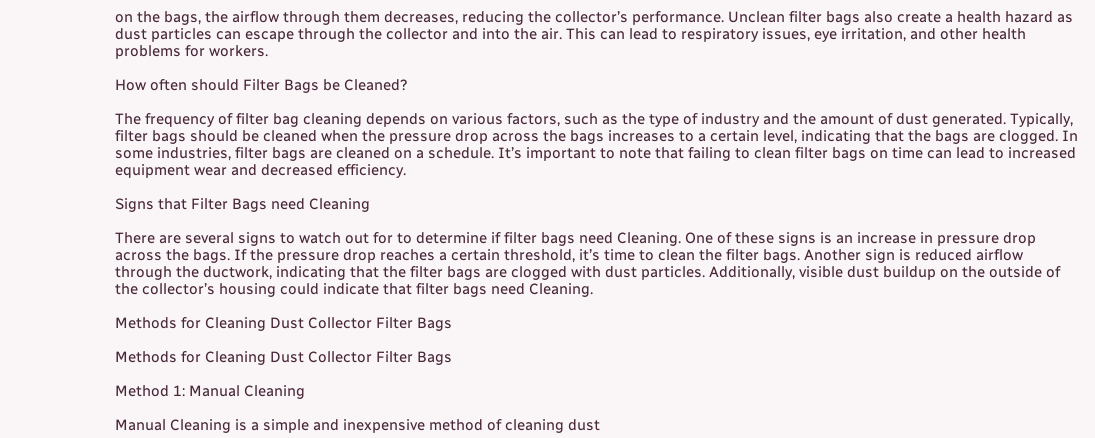on the bags, the airflow through them decreases, reducing the collector’s performance. Unclean filter bags also create a health hazard as dust particles can escape through the collector and into the air. This can lead to respiratory issues, eye irritation, and other health problems for workers.

How often should Filter Bags be Cleaned?

The frequency of filter bag cleaning depends on various factors, such as the type of industry and the amount of dust generated. Typically, filter bags should be cleaned when the pressure drop across the bags increases to a certain level, indicating that the bags are clogged. In some industries, filter bags are cleaned on a schedule. It’s important to note that failing to clean filter bags on time can lead to increased equipment wear and decreased efficiency.

Signs that Filter Bags need Cleaning

There are several signs to watch out for to determine if filter bags need Cleaning. One of these signs is an increase in pressure drop across the bags. If the pressure drop reaches a certain threshold, it’s time to clean the filter bags. Another sign is reduced airflow through the ductwork, indicating that the filter bags are clogged with dust particles. Additionally, visible dust buildup on the outside of the collector’s housing could indicate that filter bags need Cleaning.

Methods for Cleaning Dust Collector Filter Bags

Methods for Cleaning Dust Collector Filter Bags

Method 1: Manual Cleaning

Manual Cleaning is a simple and inexpensive method of cleaning dust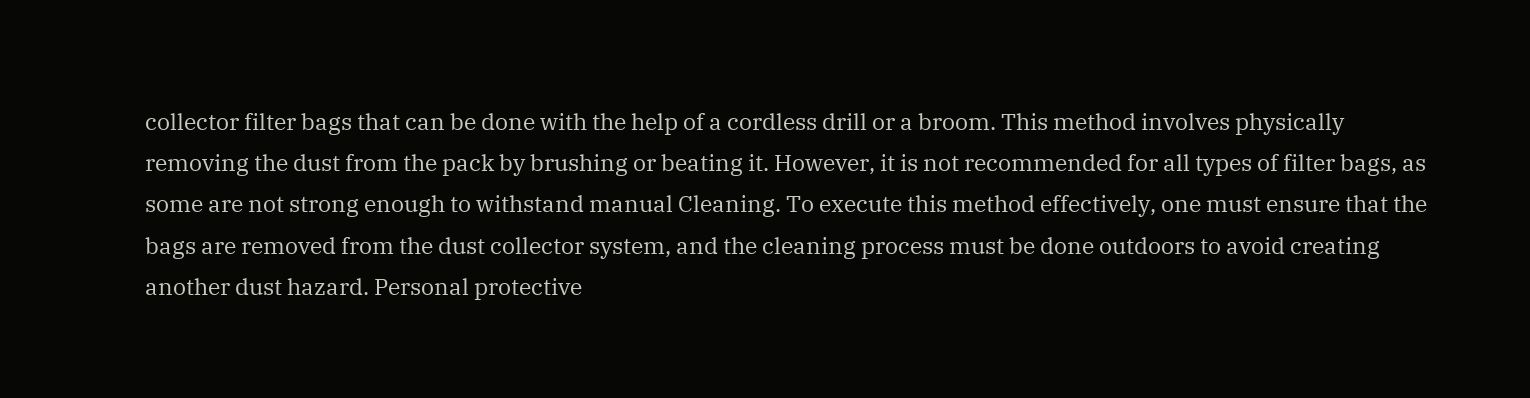collector filter bags that can be done with the help of a cordless drill or a broom. This method involves physically removing the dust from the pack by brushing or beating it. However, it is not recommended for all types of filter bags, as some are not strong enough to withstand manual Cleaning. To execute this method effectively, one must ensure that the bags are removed from the dust collector system, and the cleaning process must be done outdoors to avoid creating another dust hazard. Personal protective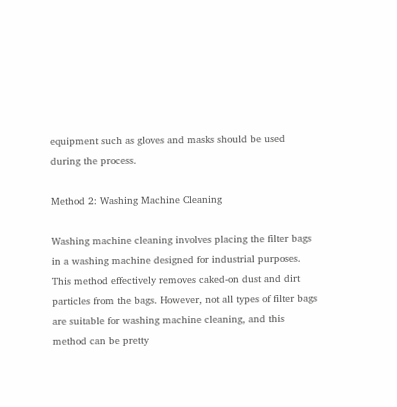equipment such as gloves and masks should be used during the process.

Method 2: Washing Machine Cleaning

Washing machine cleaning involves placing the filter bags in a washing machine designed for industrial purposes. This method effectively removes caked-on dust and dirt particles from the bags. However, not all types of filter bags are suitable for washing machine cleaning, and this method can be pretty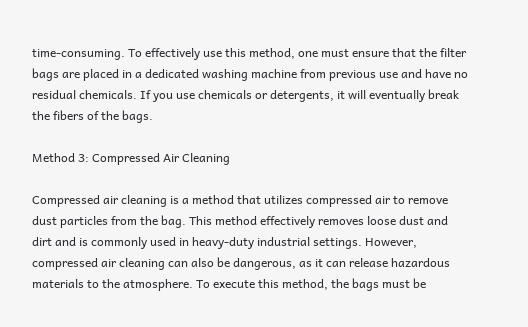time-consuming. To effectively use this method, one must ensure that the filter bags are placed in a dedicated washing machine from previous use and have no residual chemicals. If you use chemicals or detergents, it will eventually break the fibers of the bags.

Method 3: Compressed Air Cleaning

Compressed air cleaning is a method that utilizes compressed air to remove dust particles from the bag. This method effectively removes loose dust and dirt and is commonly used in heavy-duty industrial settings. However, compressed air cleaning can also be dangerous, as it can release hazardous materials to the atmosphere. To execute this method, the bags must be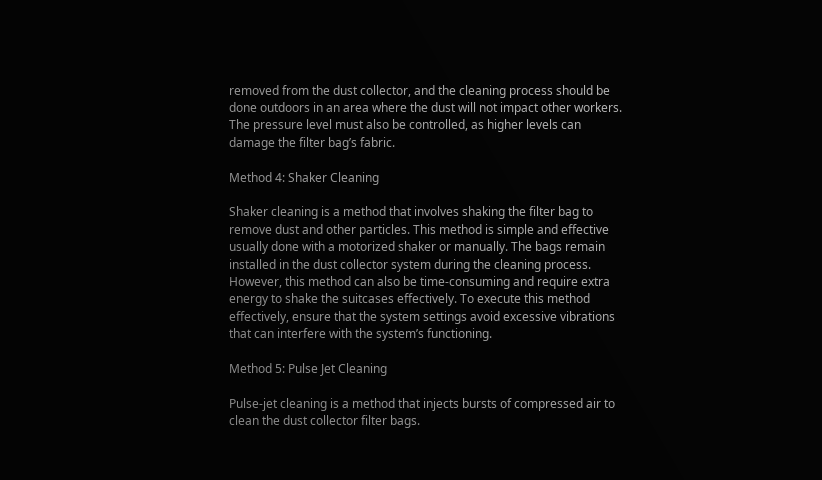removed from the dust collector, and the cleaning process should be done outdoors in an area where the dust will not impact other workers. The pressure level must also be controlled, as higher levels can damage the filter bag’s fabric.

Method 4: Shaker Cleaning

Shaker cleaning is a method that involves shaking the filter bag to remove dust and other particles. This method is simple and effective usually done with a motorized shaker or manually. The bags remain installed in the dust collector system during the cleaning process. However, this method can also be time-consuming and require extra energy to shake the suitcases effectively. To execute this method effectively, ensure that the system settings avoid excessive vibrations that can interfere with the system’s functioning.

Method 5: Pulse Jet Cleaning

Pulse-jet cleaning is a method that injects bursts of compressed air to clean the dust collector filter bags.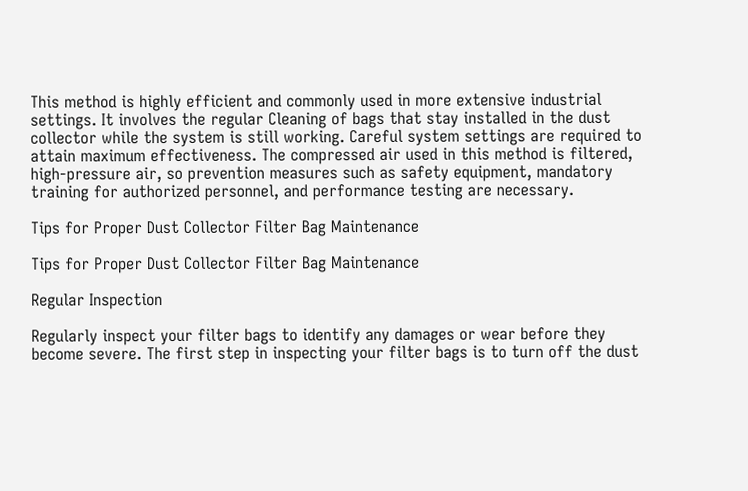This method is highly efficient and commonly used in more extensive industrial settings. It involves the regular Cleaning of bags that stay installed in the dust collector while the system is still working. Careful system settings are required to attain maximum effectiveness. The compressed air used in this method is filtered, high-pressure air, so prevention measures such as safety equipment, mandatory training for authorized personnel, and performance testing are necessary.

Tips for Proper Dust Collector Filter Bag Maintenance

Tips for Proper Dust Collector Filter Bag Maintenance

Regular Inspection

Regularly inspect your filter bags to identify any damages or wear before they become severe. The first step in inspecting your filter bags is to turn off the dust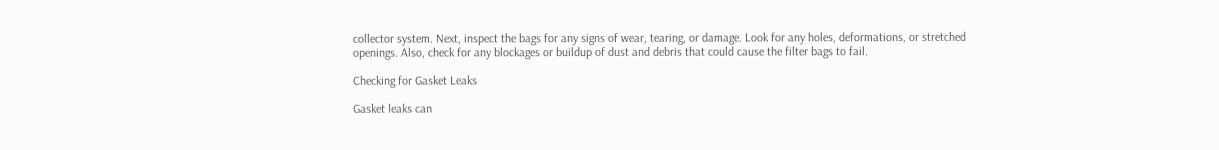collector system. Next, inspect the bags for any signs of wear, tearing, or damage. Look for any holes, deformations, or stretched openings. Also, check for any blockages or buildup of dust and debris that could cause the filter bags to fail.

Checking for Gasket Leaks

Gasket leaks can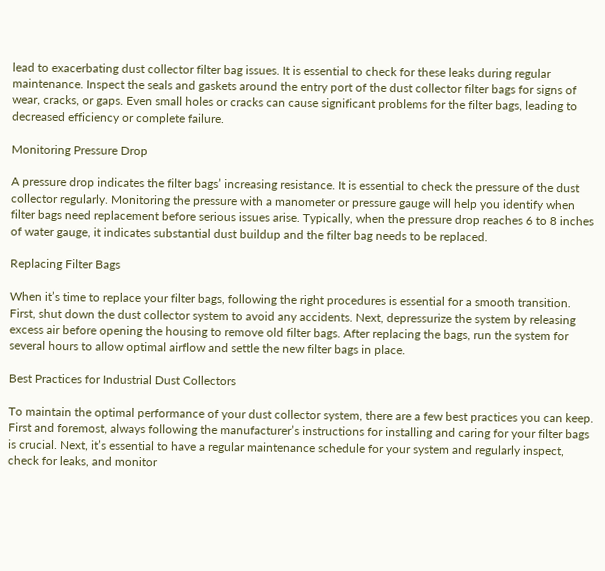lead to exacerbating dust collector filter bag issues. It is essential to check for these leaks during regular maintenance. Inspect the seals and gaskets around the entry port of the dust collector filter bags for signs of wear, cracks, or gaps. Even small holes or cracks can cause significant problems for the filter bags, leading to decreased efficiency or complete failure.

Monitoring Pressure Drop

A pressure drop indicates the filter bags’ increasing resistance. It is essential to check the pressure of the dust collector regularly. Monitoring the pressure with a manometer or pressure gauge will help you identify when filter bags need replacement before serious issues arise. Typically, when the pressure drop reaches 6 to 8 inches of water gauge, it indicates substantial dust buildup and the filter bag needs to be replaced.

Replacing Filter Bags

When it’s time to replace your filter bags, following the right procedures is essential for a smooth transition. First, shut down the dust collector system to avoid any accidents. Next, depressurize the system by releasing excess air before opening the housing to remove old filter bags. After replacing the bags, run the system for several hours to allow optimal airflow and settle the new filter bags in place.

Best Practices for Industrial Dust Collectors

To maintain the optimal performance of your dust collector system, there are a few best practices you can keep. First and foremost, always following the manufacturer’s instructions for installing and caring for your filter bags is crucial. Next, it’s essential to have a regular maintenance schedule for your system and regularly inspect, check for leaks, and monitor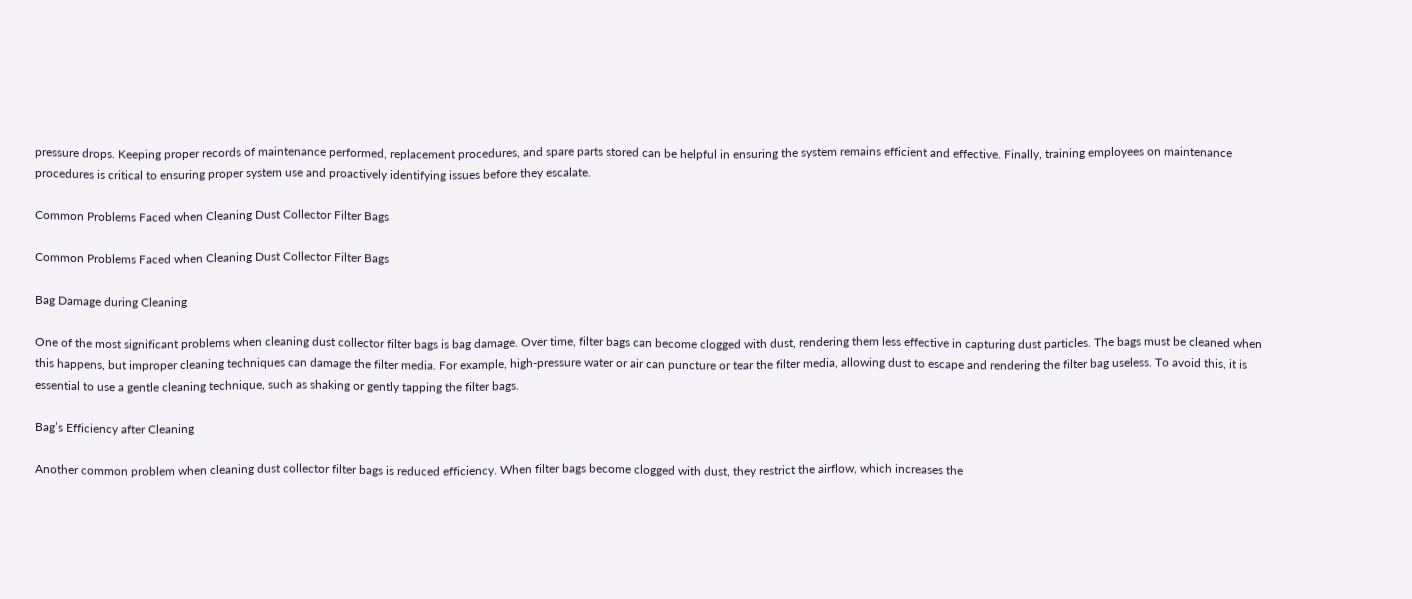pressure drops. Keeping proper records of maintenance performed, replacement procedures, and spare parts stored can be helpful in ensuring the system remains efficient and effective. Finally, training employees on maintenance procedures is critical to ensuring proper system use and proactively identifying issues before they escalate.

Common Problems Faced when Cleaning Dust Collector Filter Bags

Common Problems Faced when Cleaning Dust Collector Filter Bags

Bag Damage during Cleaning

One of the most significant problems when cleaning dust collector filter bags is bag damage. Over time, filter bags can become clogged with dust, rendering them less effective in capturing dust particles. The bags must be cleaned when this happens, but improper cleaning techniques can damage the filter media. For example, high-pressure water or air can puncture or tear the filter media, allowing dust to escape and rendering the filter bag useless. To avoid this, it is essential to use a gentle cleaning technique, such as shaking or gently tapping the filter bags.

Bag’s Efficiency after Cleaning

Another common problem when cleaning dust collector filter bags is reduced efficiency. When filter bags become clogged with dust, they restrict the airflow, which increases the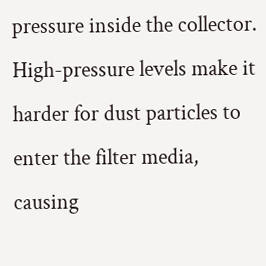pressure inside the collector. High-pressure levels make it harder for dust particles to enter the filter media, causing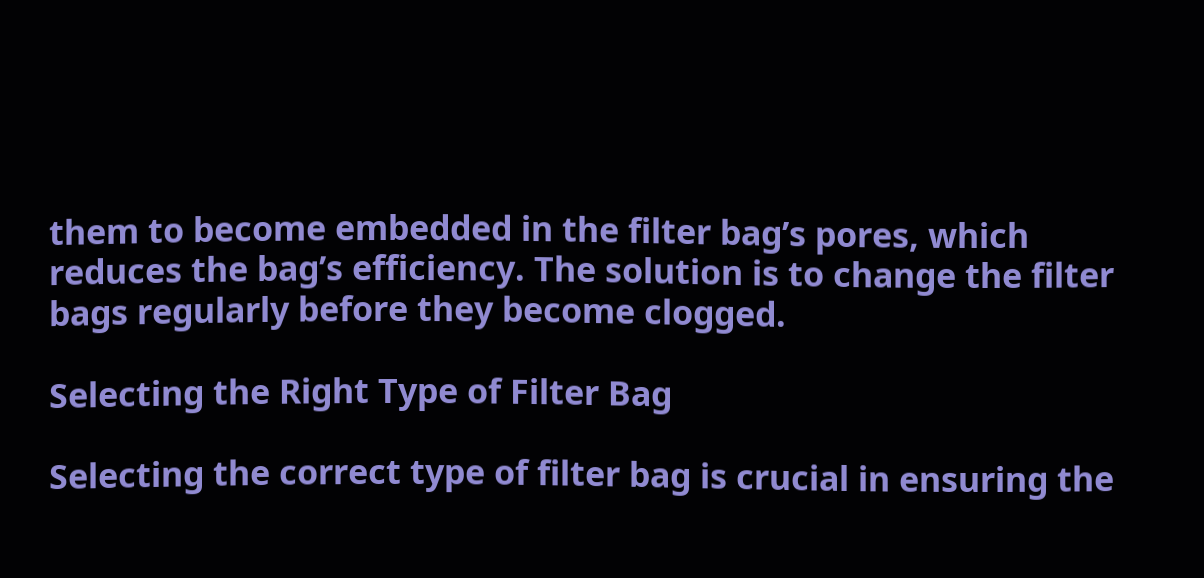them to become embedded in the filter bag’s pores, which reduces the bag’s efficiency. The solution is to change the filter bags regularly before they become clogged.

Selecting the Right Type of Filter Bag

Selecting the correct type of filter bag is crucial in ensuring the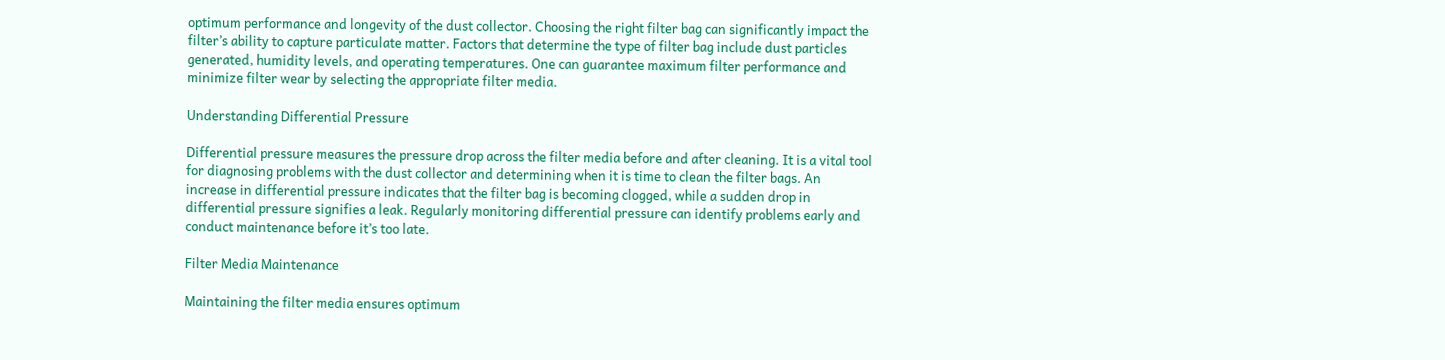optimum performance and longevity of the dust collector. Choosing the right filter bag can significantly impact the filter’s ability to capture particulate matter. Factors that determine the type of filter bag include dust particles generated, humidity levels, and operating temperatures. One can guarantee maximum filter performance and minimize filter wear by selecting the appropriate filter media.

Understanding Differential Pressure

Differential pressure measures the pressure drop across the filter media before and after cleaning. It is a vital tool for diagnosing problems with the dust collector and determining when it is time to clean the filter bags. An increase in differential pressure indicates that the filter bag is becoming clogged, while a sudden drop in differential pressure signifies a leak. Regularly monitoring differential pressure can identify problems early and conduct maintenance before it’s too late.

Filter Media Maintenance

Maintaining the filter media ensures optimum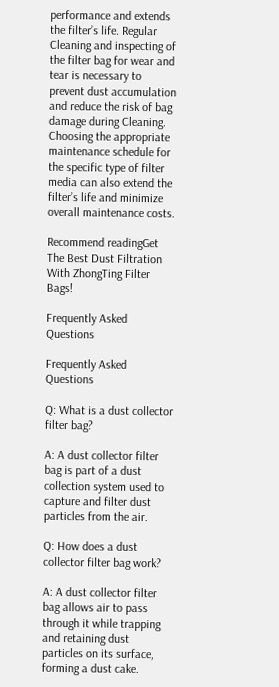performance and extends the filter’s life. Regular Cleaning and inspecting of the filter bag for wear and tear is necessary to prevent dust accumulation and reduce the risk of bag damage during Cleaning. Choosing the appropriate maintenance schedule for the specific type of filter media can also extend the filter’s life and minimize overall maintenance costs.

Recommend readingGet The Best Dust Filtration With ZhongTing Filter Bags!

Frequently Asked Questions

Frequently Asked Questions

Q: What is a dust collector filter bag?

A: A dust collector filter bag is part of a dust collection system used to capture and filter dust particles from the air.

Q: How does a dust collector filter bag work?

A: A dust collector filter bag allows air to pass through it while trapping and retaining dust particles on its surface, forming a dust cake.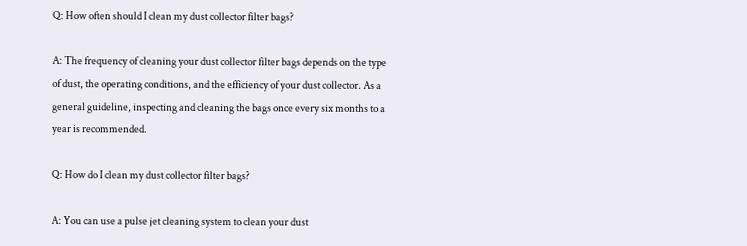Q: How often should I clean my dust collector filter bags?

A: The frequency of cleaning your dust collector filter bags depends on the type of dust, the operating conditions, and the efficiency of your dust collector. As a general guideline, inspecting and cleaning the bags once every six months to a year is recommended.

Q: How do I clean my dust collector filter bags?

A: You can use a pulse jet cleaning system to clean your dust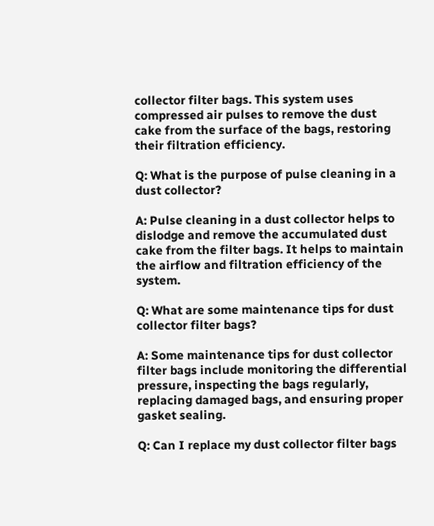collector filter bags. This system uses compressed air pulses to remove the dust cake from the surface of the bags, restoring their filtration efficiency.

Q: What is the purpose of pulse cleaning in a dust collector?

A: Pulse cleaning in a dust collector helps to dislodge and remove the accumulated dust cake from the filter bags. It helps to maintain the airflow and filtration efficiency of the system.

Q: What are some maintenance tips for dust collector filter bags?

A: Some maintenance tips for dust collector filter bags include monitoring the differential pressure, inspecting the bags regularly, replacing damaged bags, and ensuring proper gasket sealing.

Q: Can I replace my dust collector filter bags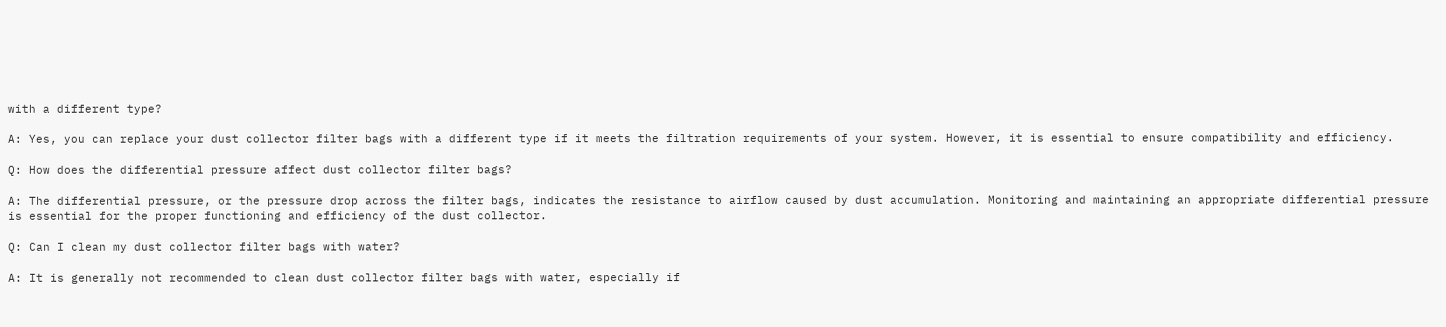with a different type?

A: Yes, you can replace your dust collector filter bags with a different type if it meets the filtration requirements of your system. However, it is essential to ensure compatibility and efficiency.

Q: How does the differential pressure affect dust collector filter bags?

A: The differential pressure, or the pressure drop across the filter bags, indicates the resistance to airflow caused by dust accumulation. Monitoring and maintaining an appropriate differential pressure is essential for the proper functioning and efficiency of the dust collector.

Q: Can I clean my dust collector filter bags with water?

A: It is generally not recommended to clean dust collector filter bags with water, especially if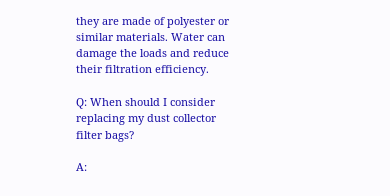they are made of polyester or similar materials. Water can damage the loads and reduce their filtration efficiency.

Q: When should I consider replacing my dust collector filter bags?

A: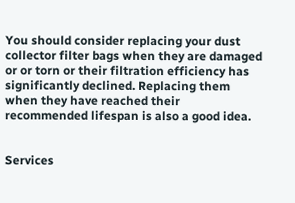You should consider replacing your dust collector filter bags when they are damaged or or torn or their filtration efficiency has significantly declined. Replacing them when they have reached their recommended lifespan is also a good idea.


Services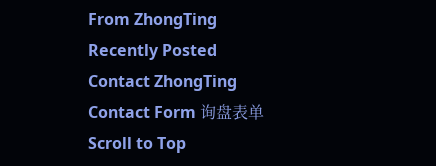From ZhongTing
Recently Posted
Contact ZhongTing
Contact Form 询盘表单
Scroll to Top